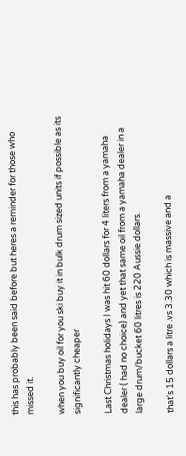this has probably been said before but heres a reminder for those who missed it.

when you buy oil for you ski buy it in bulk drum sized units if possible as its significantly cheaper

Last Christmas holidays I was hit 60 dollars for 4 liters from a yamaha dealer ( had no choice) and yet that same oil from a yamaha dealer in a large drum/bucket 60 litres is 220 Aussie dollars.

that's 15 dollars a litre .vs 3.30 which is massive and a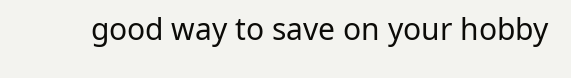good way to save on your hobby